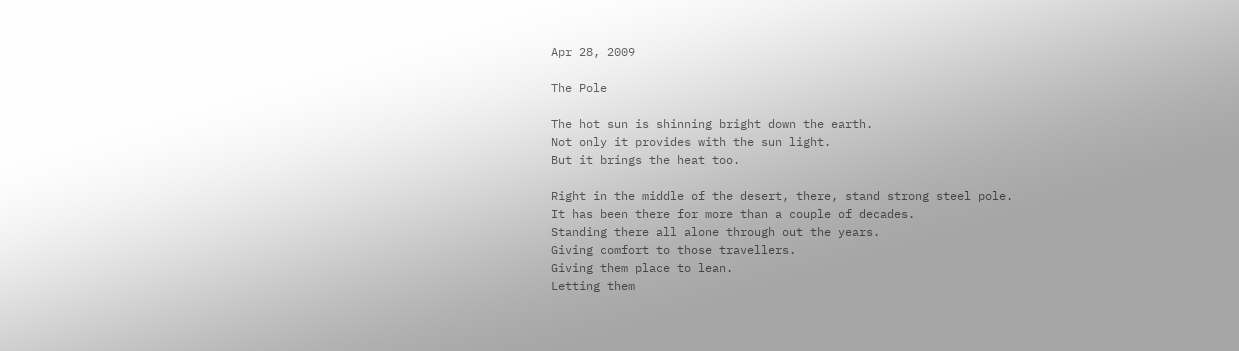Apr 28, 2009

The Pole

The hot sun is shinning bright down the earth.
Not only it provides with the sun light.
But it brings the heat too.

Right in the middle of the desert, there, stand strong steel pole.
It has been there for more than a couple of decades.
Standing there all alone through out the years.
Giving comfort to those travellers.
Giving them place to lean.
Letting them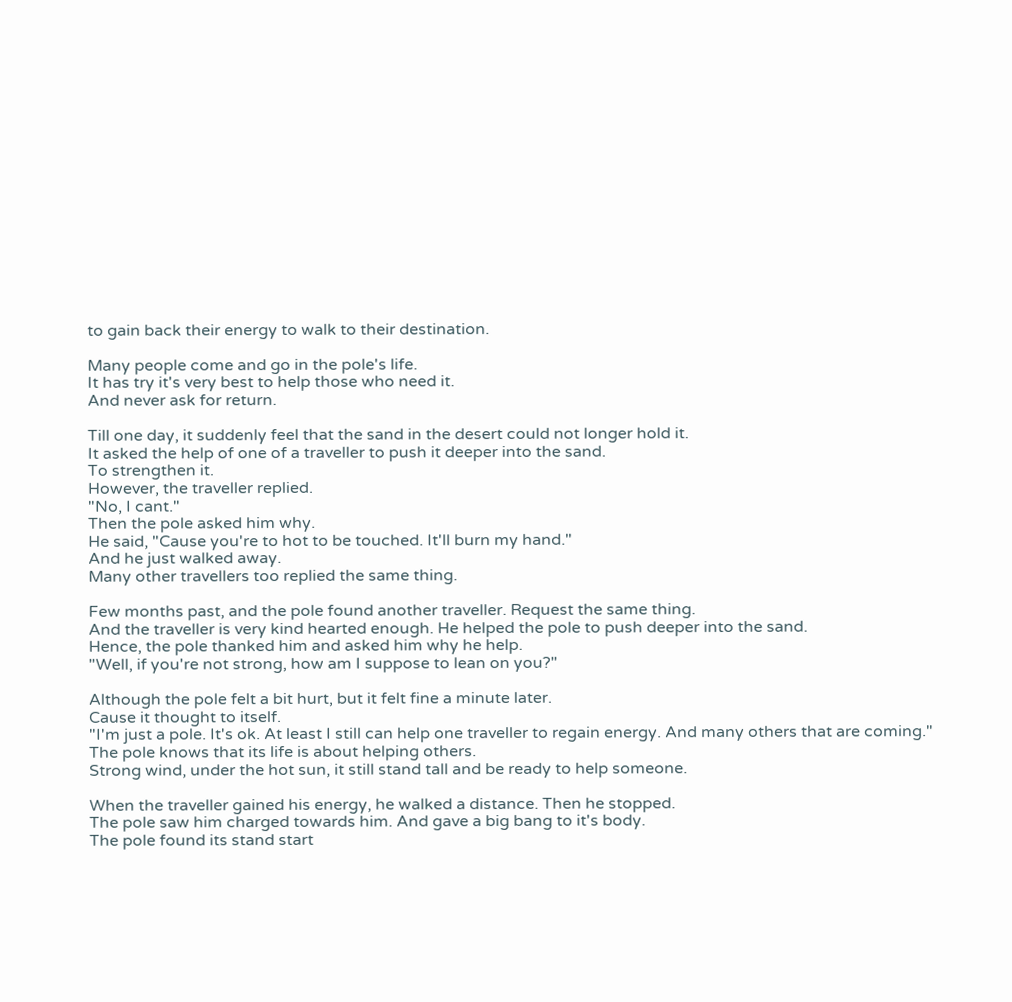to gain back their energy to walk to their destination.

Many people come and go in the pole's life.
It has try it's very best to help those who need it.
And never ask for return.

Till one day, it suddenly feel that the sand in the desert could not longer hold it.
It asked the help of one of a traveller to push it deeper into the sand.
To strengthen it.
However, the traveller replied.
"No, I cant."
Then the pole asked him why.
He said, "Cause you're to hot to be touched. It'll burn my hand."
And he just walked away.
Many other travellers too replied the same thing.

Few months past, and the pole found another traveller. Request the same thing.
And the traveller is very kind hearted enough. He helped the pole to push deeper into the sand.
Hence, the pole thanked him and asked him why he help.
"Well, if you're not strong, how am I suppose to lean on you?"

Although the pole felt a bit hurt, but it felt fine a minute later.
Cause it thought to itself.
"I'm just a pole. It's ok. At least I still can help one traveller to regain energy. And many others that are coming."
The pole knows that its life is about helping others.
Strong wind, under the hot sun, it still stand tall and be ready to help someone.

When the traveller gained his energy, he walked a distance. Then he stopped.
The pole saw him charged towards him. And gave a big bang to it's body.
The pole found its stand start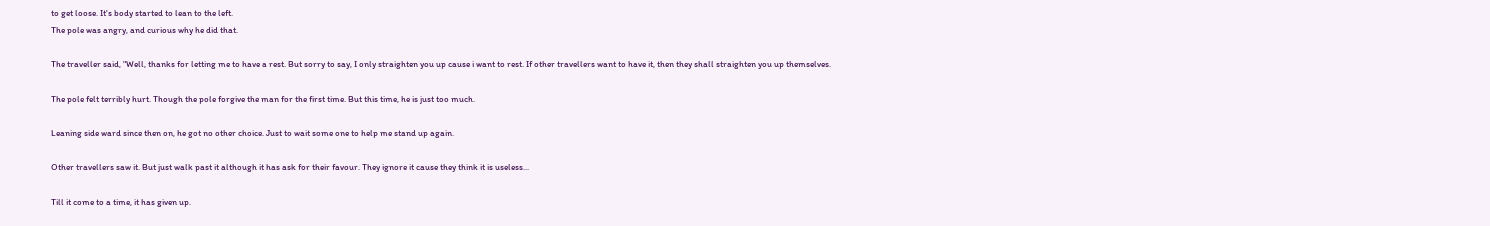to get loose. It's body started to lean to the left.
The pole was angry, and curious why he did that.

The traveller said, "Well, thanks for letting me to have a rest. But sorry to say, I only straighten you up cause i want to rest. If other travellers want to have it, then they shall straighten you up themselves.

The pole felt terribly hurt. Though the pole forgive the man for the first time. But this time, he is just too much.

Leaning side ward since then on, he got no other choice. Just to wait some one to help me stand up again.

Other travellers saw it. But just walk past it although it has ask for their favour. They ignore it cause they think it is useless...

Till it come to a time, it has given up.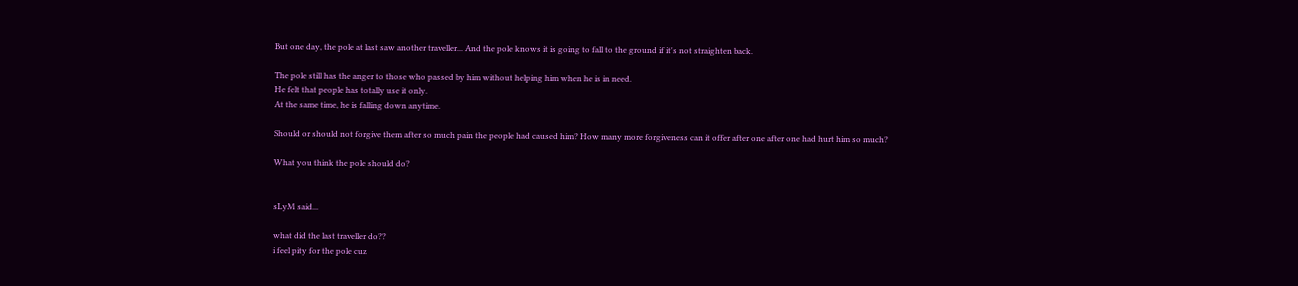But one day, the pole at last saw another traveller... And the pole knows it is going to fall to the ground if it's not straighten back.

The pole still has the anger to those who passed by him without helping him when he is in need.
He felt that people has totally use it only.
At the same time, he is falling down anytime.

Should or should not forgive them after so much pain the people had caused him? How many more forgiveness can it offer after one after one had hurt him so much?

What you think the pole should do?


sLyM said...

what did the last traveller do??
i feel pity for the pole cuz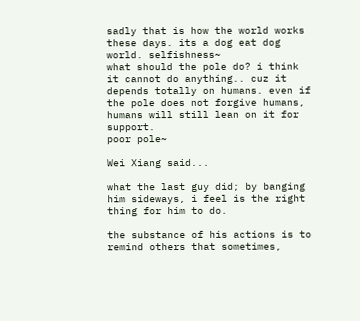sadly that is how the world works these days. its a dog eat dog world. selfishness~
what should the pole do? i think it cannot do anything.. cuz it depends totally on humans. even if the pole does not forgive humans, humans will still lean on it for support.
poor pole~

Wei Xiang said...

what the last guy did; by banging him sideways, i feel is the right thing for him to do.

the substance of his actions is to remind others that sometimes,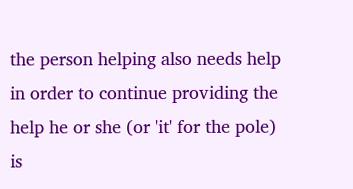the person helping also needs help in order to continue providing the help he or she (or 'it' for the pole) is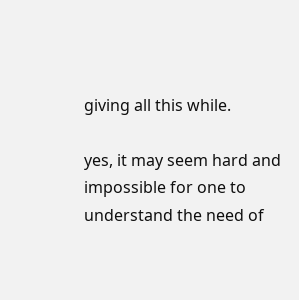giving all this while.

yes, it may seem hard and impossible for one to understand the need of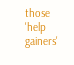those 'help gainers'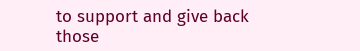to support and give back those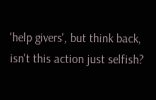'help givers', but think back, isn't this action just selfish?